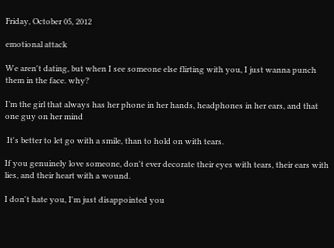Friday, October 05, 2012

emotional attack

We aren't dating, but when I see someone else flirting with you, I just wanna punch them in the face. why?

I’m the girl that always has her phone in her hands, headphones in her ears, and that one guy on her mind

 It's better to let go with a smile, than to hold on with tears.

If you genuinely love someone, don't ever decorate their eyes with tears, their ears with lies, and their heart with a wound.

I don't hate you, I'm just disappointed you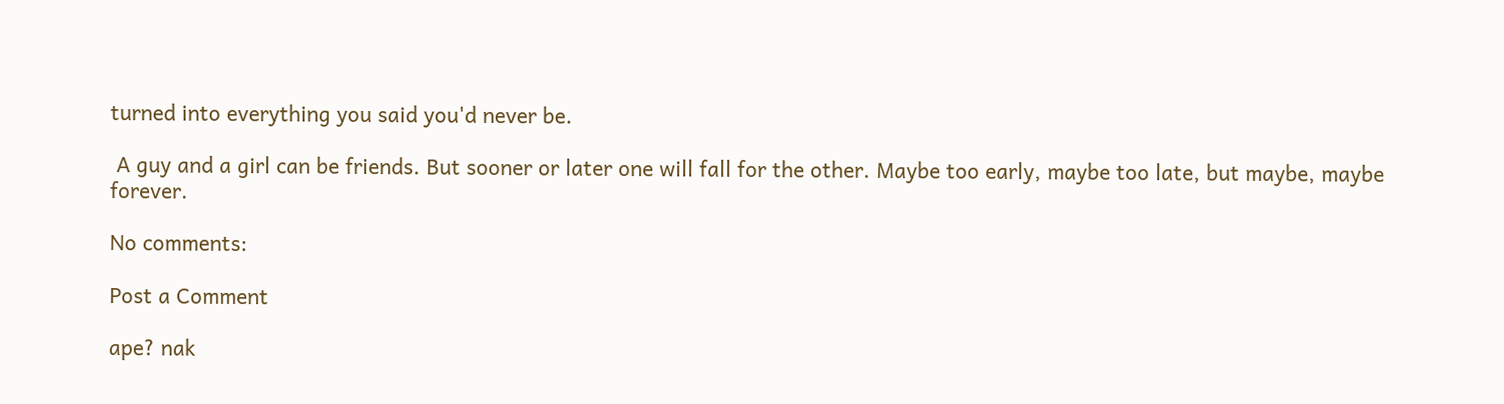turned into everything you said you'd never be.

 A guy and a girl can be friends. But sooner or later one will fall for the other. Maybe too early, maybe too late, but maybe, maybe forever.

No comments:

Post a Comment

ape? nak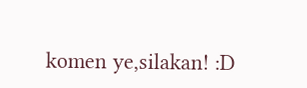komen ye,silakan! :D